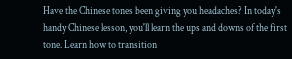Have the Chinese tones been giving you headaches? In today's handy Chinese lesson, you'll learn the ups and downs of the first tone. Learn how to transition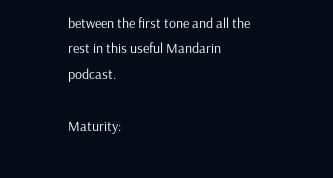between the first tone and all the rest in this useful Mandarin podcast.

Maturity: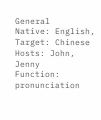General
Native: English, Target: Chinese
Hosts: John, Jenny
Function: pronunciation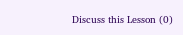Discuss this Lesson (0)